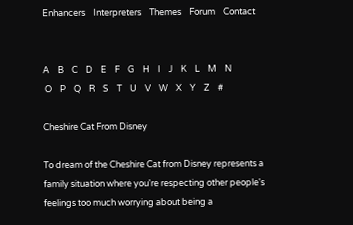Enhancers    Interpreters    Themes    Forum    Contact


A    B    C    D    E    F    G    H    I    J    K    L    M    N
 O    P    Q    R    S    T    U    V    W    X    Y    Z    #

Cheshire Cat From Disney

To dream of the Cheshire Cat from Disney represents a family situation where you're respecting other people's feelings too much worrying about being a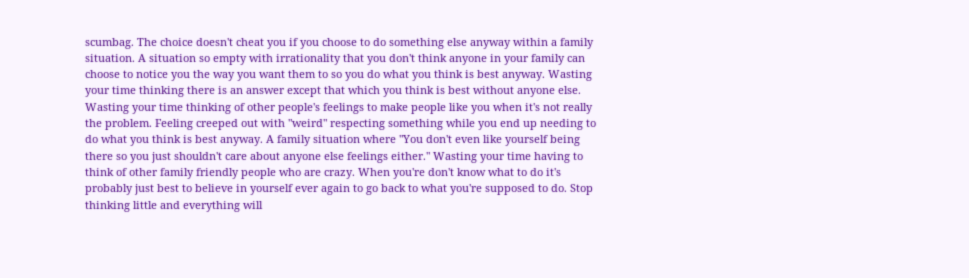scumbag. The choice doesn't cheat you if you choose to do something else anyway within a family situation. A situation so empty with irrationality that you don't think anyone in your family can choose to notice you the way you want them to so you do what you think is best anyway. Wasting your time thinking there is an answer except that which you think is best without anyone else. Wasting your time thinking of other people's feelings to make people like you when it's not really the problem. Feeling creeped out with "weird" respecting something while you end up needing to do what you think is best anyway. A family situation where "You don't even like yourself being there so you just shouldn't care about anyone else feelings either." Wasting your time having to think of other family friendly people who are crazy. When you're don't know what to do it's probably just best to believe in yourself ever again to go back to what you're supposed to do. Stop thinking little and everything will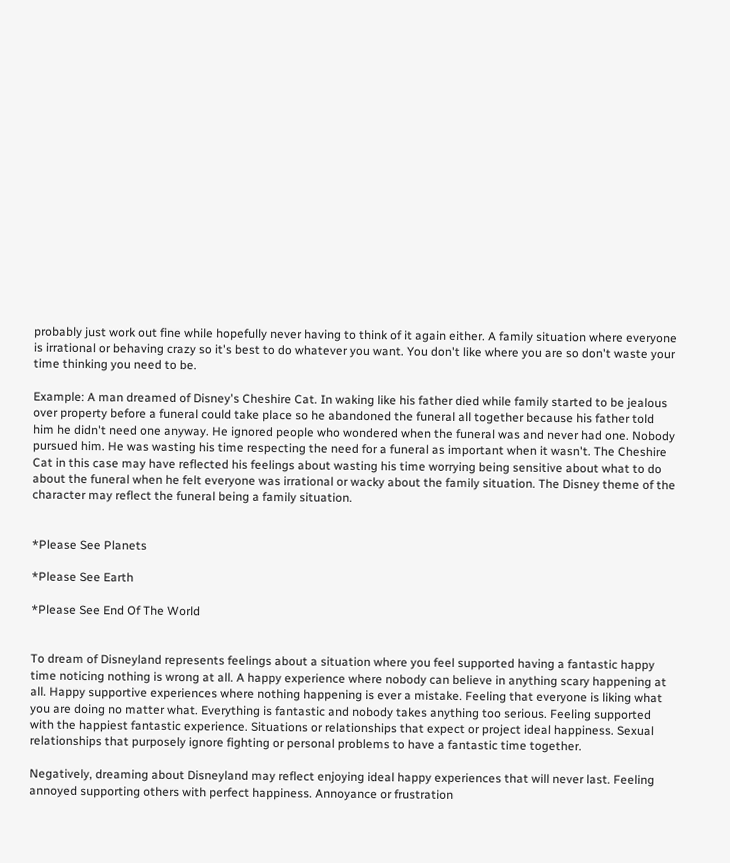probably just work out fine while hopefully never having to think of it again either. A family situation where everyone is irrational or behaving crazy so it's best to do whatever you want. You don't like where you are so don't waste your time thinking you need to be.

Example: A man dreamed of Disney's Cheshire Cat. In waking like his father died while family started to be jealous over property before a funeral could take place so he abandoned the funeral all together because his father told him he didn't need one anyway. He ignored people who wondered when the funeral was and never had one. Nobody pursued him. He was wasting his time respecting the need for a funeral as important when it wasn't. The Cheshire Cat in this case may have reflected his feelings about wasting his time worrying being sensitive about what to do about the funeral when he felt everyone was irrational or wacky about the family situation. The Disney theme of the character may reflect the funeral being a family situation.


*Please See Planets

*Please See Earth

*Please See End Of The World


To dream of Disneyland represents feelings about a situation where you feel supported having a fantastic happy time noticing nothing is wrong at all. A happy experience where nobody can believe in anything scary happening at all. Happy supportive experiences where nothing happening is ever a mistake. Feeling that everyone is liking what you are doing no matter what. Everything is fantastic and nobody takes anything too serious. Feeling supported with the happiest fantastic experience. Situations or relationships that expect or project ideal happiness. Sexual relationships that purposely ignore fighting or personal problems to have a fantastic time together.

Negatively, dreaming about Disneyland may reflect enjoying ideal happy experiences that will never last. Feeling annoyed supporting others with perfect happiness. Annoyance or frustration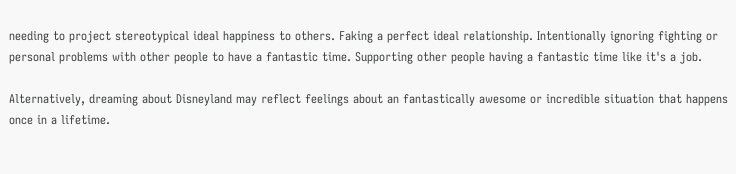needing to project stereotypical ideal happiness to others. Faking a perfect ideal relationship. Intentionally ignoring fighting or personal problems with other people to have a fantastic time. Supporting other people having a fantastic time like it's a job.

Alternatively, dreaming about Disneyland may reflect feelings about an fantastically awesome or incredible situation that happens once in a lifetime.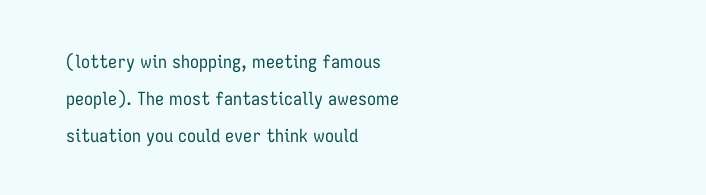(lottery win shopping, meeting famous people). The most fantastically awesome situation you could ever think would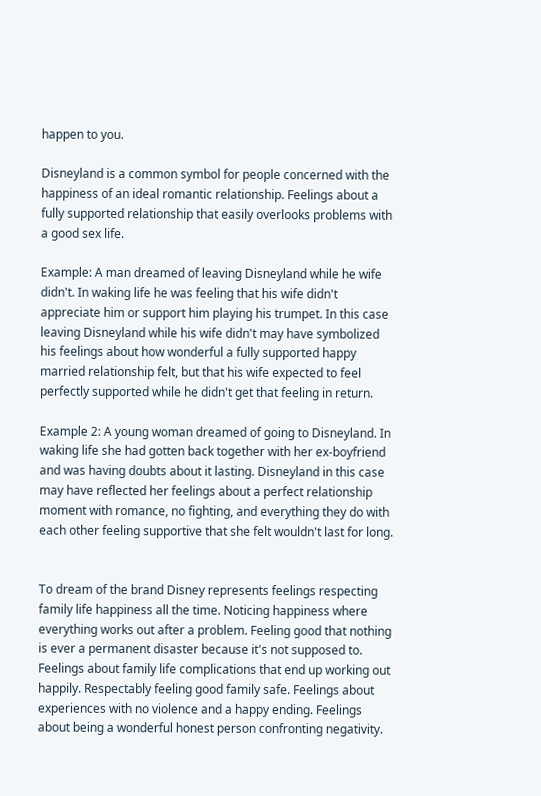happen to you.

Disneyland is a common symbol for people concerned with the happiness of an ideal romantic relationship. Feelings about a fully supported relationship that easily overlooks problems with a good sex life.

Example: A man dreamed of leaving Disneyland while he wife didn't. In waking life he was feeling that his wife didn't appreciate him or support him playing his trumpet. In this case leaving Disneyland while his wife didn't may have symbolized his feelings about how wonderful a fully supported happy married relationship felt, but that his wife expected to feel perfectly supported while he didn't get that feeling in return.

Example 2: A young woman dreamed of going to Disneyland. In waking life she had gotten back together with her ex-boyfriend and was having doubts about it lasting. Disneyland in this case may have reflected her feelings about a perfect relationship moment with romance, no fighting, and everything they do with each other feeling supportive that she felt wouldn't last for long.


To dream of the brand Disney represents feelings respecting family life happiness all the time. Noticing happiness where everything works out after a problem. Feeling good that nothing is ever a permanent disaster because it's not supposed to. Feelings about family life complications that end up working out happily. Respectably feeling good family safe. Feelings about experiences with no violence and a happy ending. Feelings about being a wonderful honest person confronting negativity.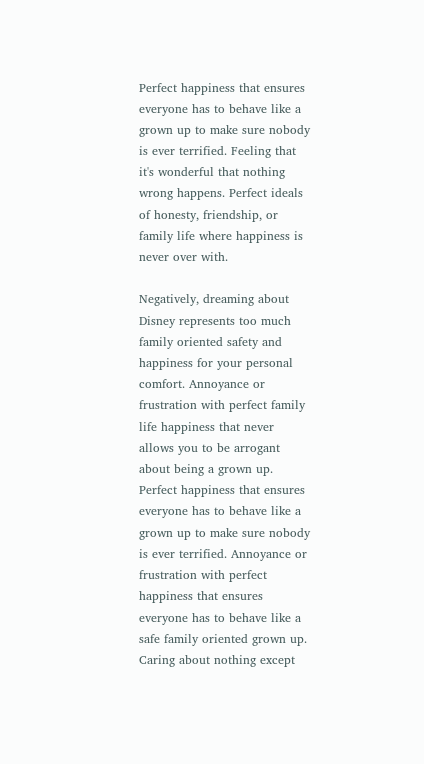Perfect happiness that ensures everyone has to behave like a grown up to make sure nobody is ever terrified. Feeling that it's wonderful that nothing wrong happens. Perfect ideals of honesty, friendship, or family life where happiness is never over with.

Negatively, dreaming about Disney represents too much family oriented safety and happiness for your personal comfort. Annoyance or frustration with perfect family life happiness that never allows you to be arrogant about being a grown up. Perfect happiness that ensures everyone has to behave like a grown up to make sure nobody is ever terrified. Annoyance or frustration with perfect happiness that ensures everyone has to behave like a safe family oriented grown up. Caring about nothing except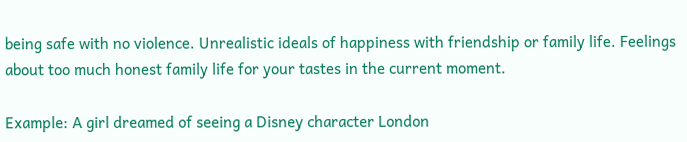being safe with no violence. Unrealistic ideals of happiness with friendship or family life. Feelings about too much honest family life for your tastes in the current moment.

Example: A girl dreamed of seeing a Disney character London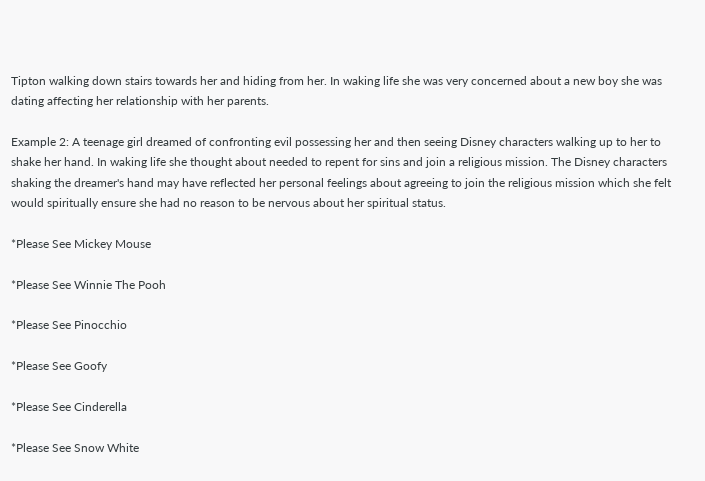Tipton walking down stairs towards her and hiding from her. In waking life she was very concerned about a new boy she was dating affecting her relationship with her parents.

Example 2: A teenage girl dreamed of confronting evil possessing her and then seeing Disney characters walking up to her to shake her hand. In waking life she thought about needed to repent for sins and join a religious mission. The Disney characters shaking the dreamer's hand may have reflected her personal feelings about agreeing to join the religious mission which she felt would spiritually ensure she had no reason to be nervous about her spiritual status.

*Please See Mickey Mouse

*Please See Winnie The Pooh

*Please See Pinocchio

*Please See Goofy

*Please See Cinderella

*Please See Snow White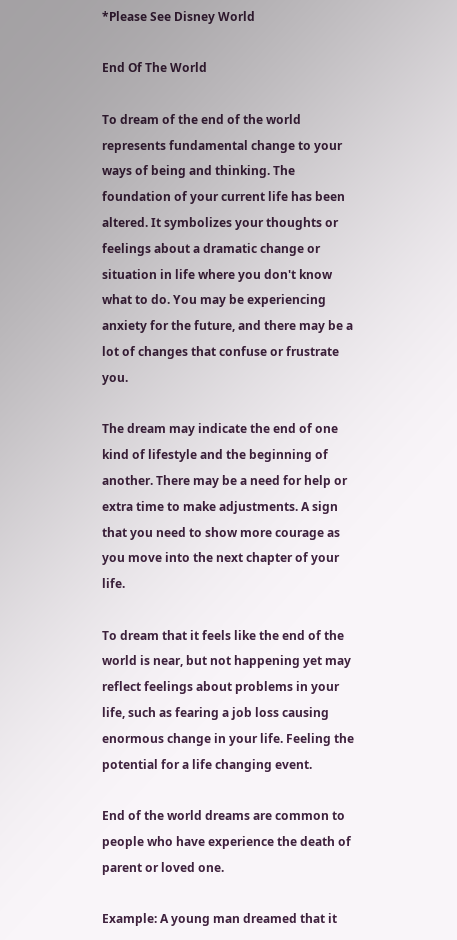*Please See Disney World

End Of The World

To dream of the end of the world represents fundamental change to your ways of being and thinking. The foundation of your current life has been altered. It symbolizes your thoughts or feelings about a dramatic change or situation in life where you don't know what to do. You may be experiencing anxiety for the future, and there may be a lot of changes that confuse or frustrate you.

The dream may indicate the end of one kind of lifestyle and the beginning of another. There may be a need for help or extra time to make adjustments. A sign that you need to show more courage as you move into the next chapter of your life.

To dream that it feels like the end of the world is near, but not happening yet may reflect feelings about problems in your life, such as fearing a job loss causing enormous change in your life. Feeling the potential for a life changing event.

End of the world dreams are common to people who have experience the death of parent or loved one.

Example: A young man dreamed that it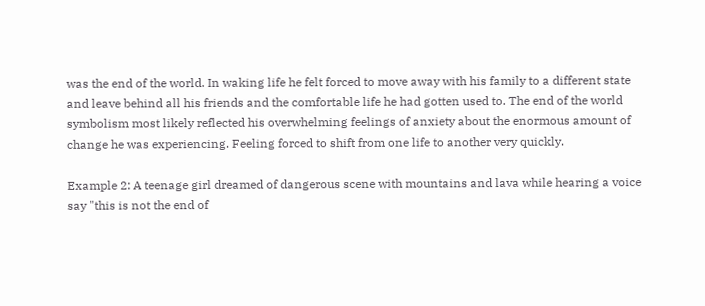was the end of the world. In waking life he felt forced to move away with his family to a different state and leave behind all his friends and the comfortable life he had gotten used to. The end of the world symbolism most likely reflected his overwhelming feelings of anxiety about the enormous amount of change he was experiencing. Feeling forced to shift from one life to another very quickly.

Example 2: A teenage girl dreamed of dangerous scene with mountains and lava while hearing a voice say "this is not the end of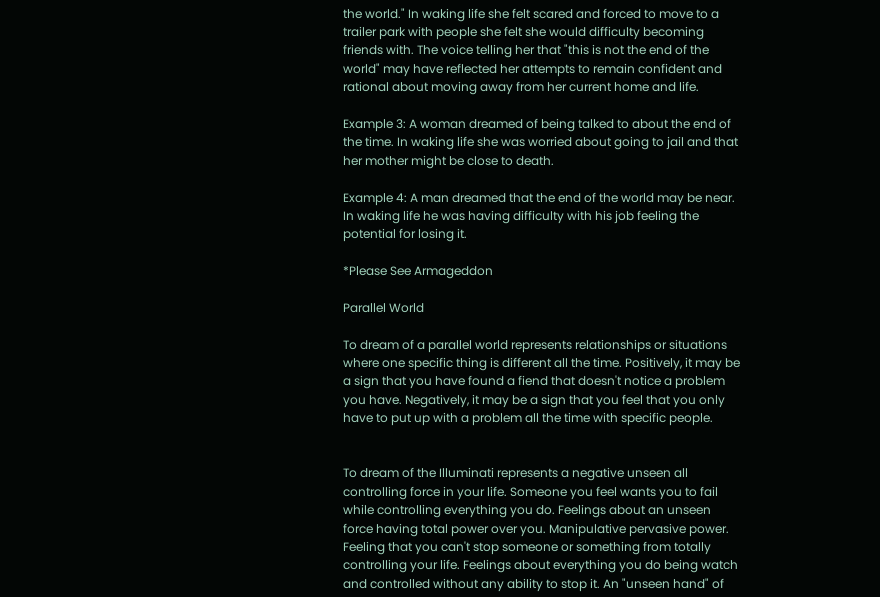the world." In waking life she felt scared and forced to move to a trailer park with people she felt she would difficulty becoming friends with. The voice telling her that "this is not the end of the world" may have reflected her attempts to remain confident and rational about moving away from her current home and life.

Example 3: A woman dreamed of being talked to about the end of the time. In waking life she was worried about going to jail and that her mother might be close to death.

Example 4: A man dreamed that the end of the world may be near. In waking life he was having difficulty with his job feeling the potential for losing it.

*Please See Armageddon

Parallel World

To dream of a parallel world represents relationships or situations where one specific thing is different all the time. Positively, it may be a sign that you have found a fiend that doesn't notice a problem you have. Negatively, it may be a sign that you feel that you only have to put up with a problem all the time with specific people.


To dream of the Illuminati represents a negative unseen all controlling force in your life. Someone you feel wants you to fail while controlling everything you do. Feelings about an unseen force having total power over you. Manipulative pervasive power. Feeling that you can't stop someone or something from totally controlling your life. Feelings about everything you do being watch and controlled without any ability to stop it. An "unseen hand" of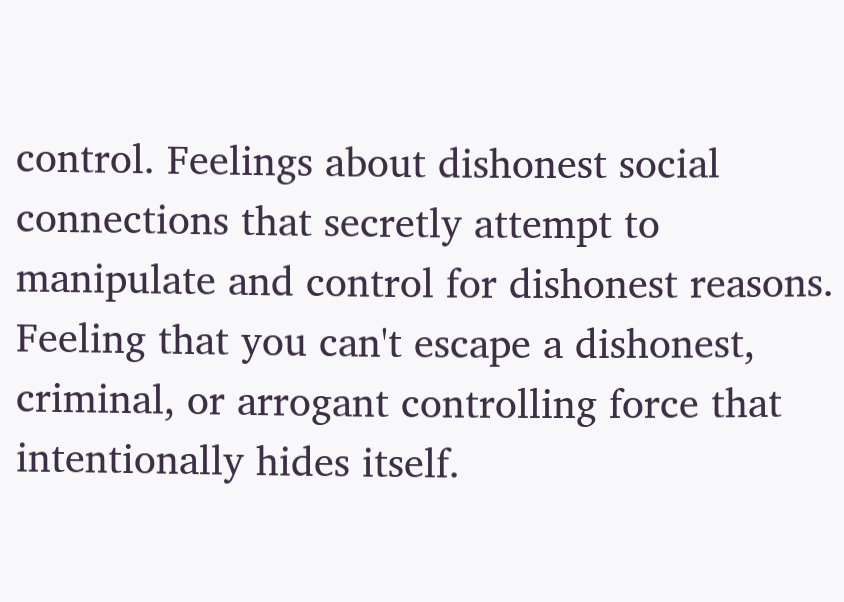control. Feelings about dishonest social connections that secretly attempt to manipulate and control for dishonest reasons. Feeling that you can't escape a dishonest, criminal, or arrogant controlling force that intentionally hides itself.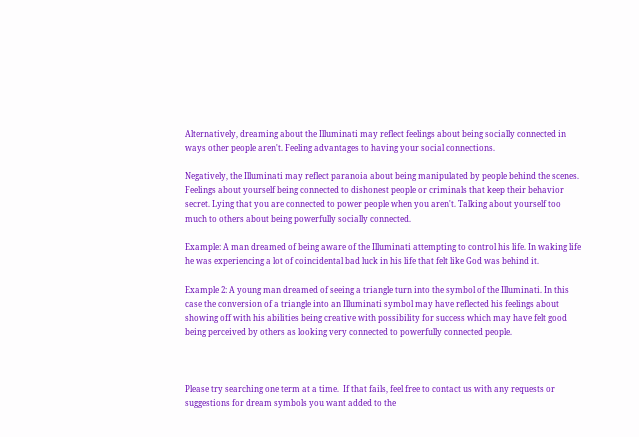Alternatively, dreaming about the Illuminati may reflect feelings about being socially connected in ways other people aren't. Feeling advantages to having your social connections.

Negatively, the Illuminati may reflect paranoia about being manipulated by people behind the scenes. Feelings about yourself being connected to dishonest people or criminals that keep their behavior secret. Lying that you are connected to power people when you aren't. Talking about yourself too much to others about being powerfully socially connected.

Example: A man dreamed of being aware of the Illuminati attempting to control his life. In waking life he was experiencing a lot of coincidental bad luck in his life that felt like God was behind it.

Example 2: A young man dreamed of seeing a triangle turn into the symbol of the Illuminati. In this case the conversion of a triangle into an Illuminati symbol may have reflected his feelings about showing off with his abilities being creative with possibility for success which may have felt good being perceived by others as looking very connected to powerfully connected people.



Please try searching one term at a time.  If that fails, feel free to contact us with any requests or suggestions for dream symbols you want added to the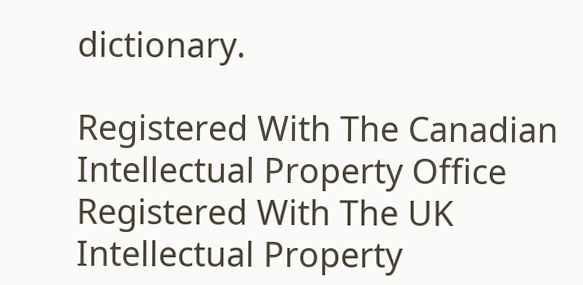dictionary.

Registered With The Canadian Intellectual Property Office
Registered With The UK Intellectual Property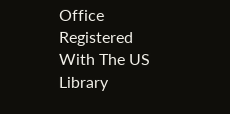Office
Registered With The US Library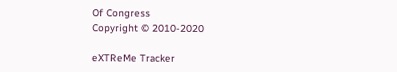Of Congress
Copyright © 2010-2020

eXTReMe Tracker